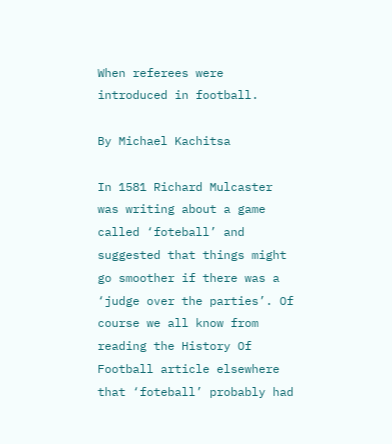When referees were introduced in football.

By Michael Kachitsa

In 1581 Richard Mulcaster was writing about a game called ‘foteball’ and suggested that things might go smoother if there was a ‘judge over the parties’. Of course we all know from reading the History Of Football article elsewhere that ‘foteball’ probably had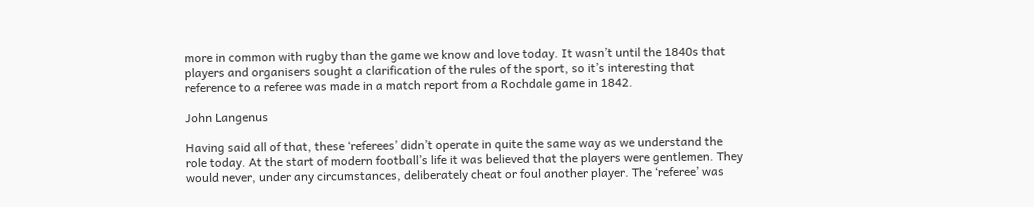more in common with rugby than the game we know and love today. It wasn’t until the 1840s that players and organisers sought a clarification of the rules of the sport, so it’s interesting that reference to a referee was made in a match report from a Rochdale game in 1842.

John Langenus

Having said all of that, these ‘referees’ didn’t operate in quite the same way as we understand the role today. At the start of modern football’s life it was believed that the players were gentlemen. They would never, under any circumstances, deliberately cheat or foul another player. The ‘referee’ was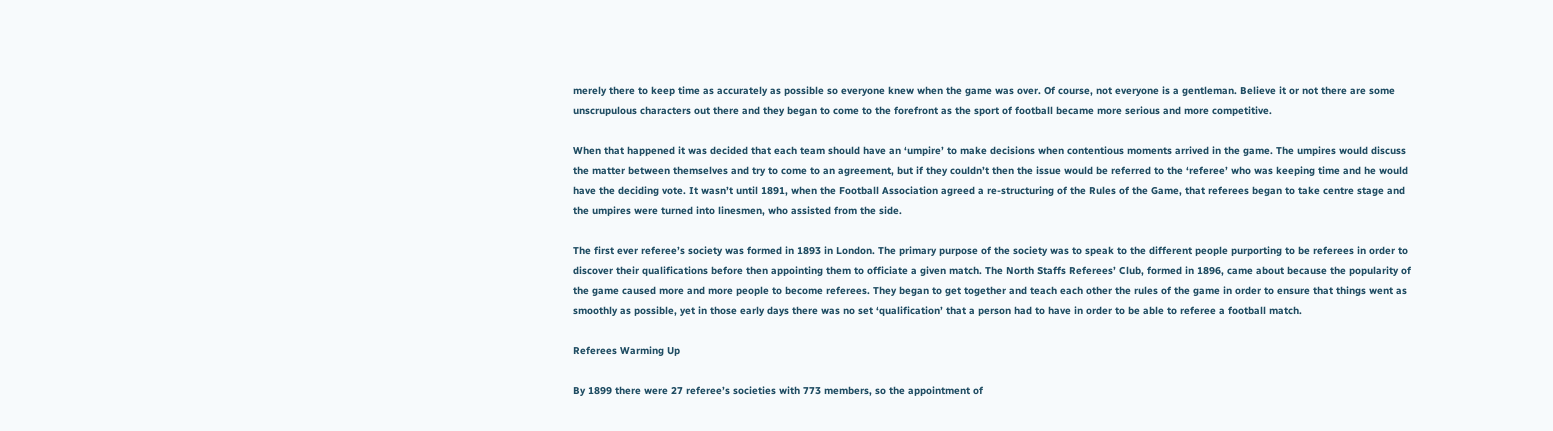merely there to keep time as accurately as possible so everyone knew when the game was over. Of course, not everyone is a gentleman. Believe it or not there are some unscrupulous characters out there and they began to come to the forefront as the sport of football became more serious and more competitive.

When that happened it was decided that each team should have an ‘umpire’ to make decisions when contentious moments arrived in the game. The umpires would discuss the matter between themselves and try to come to an agreement, but if they couldn’t then the issue would be referred to the ‘referee’ who was keeping time and he would have the deciding vote. It wasn’t until 1891, when the Football Association agreed a re-structuring of the Rules of the Game, that referees began to take centre stage and the umpires were turned into linesmen, who assisted from the side.

The first ever referee’s society was formed in 1893 in London. The primary purpose of the society was to speak to the different people purporting to be referees in order to discover their qualifications before then appointing them to officiate a given match. The North Staffs Referees’ Club, formed in 1896, came about because the popularity of the game caused more and more people to become referees. They began to get together and teach each other the rules of the game in order to ensure that things went as smoothly as possible, yet in those early days there was no set ‘qualification’ that a person had to have in order to be able to referee a football match.

Referees Warming Up

By 1899 there were 27 referee’s societies with 773 members, so the appointment of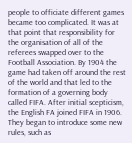people to officiate different games became too complicated. It was at that point that responsibility for the organisation of all of the referees swapped over to the Football Association. By 1904 the game had taken off around the rest of the world and that led to the formation of a governing body called FIFA. After initial scepticism, the English FA joined FIFA in 1906. They began to introduce some new rules, such as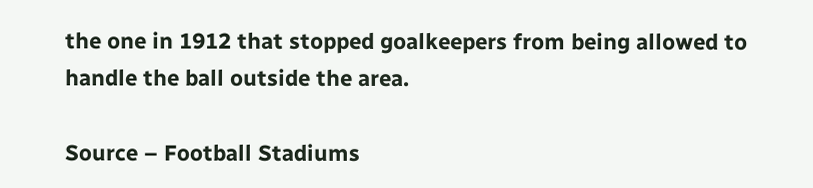the one in 1912 that stopped goalkeepers from being allowed to handle the ball outside the area.

Source – Football Stadiums